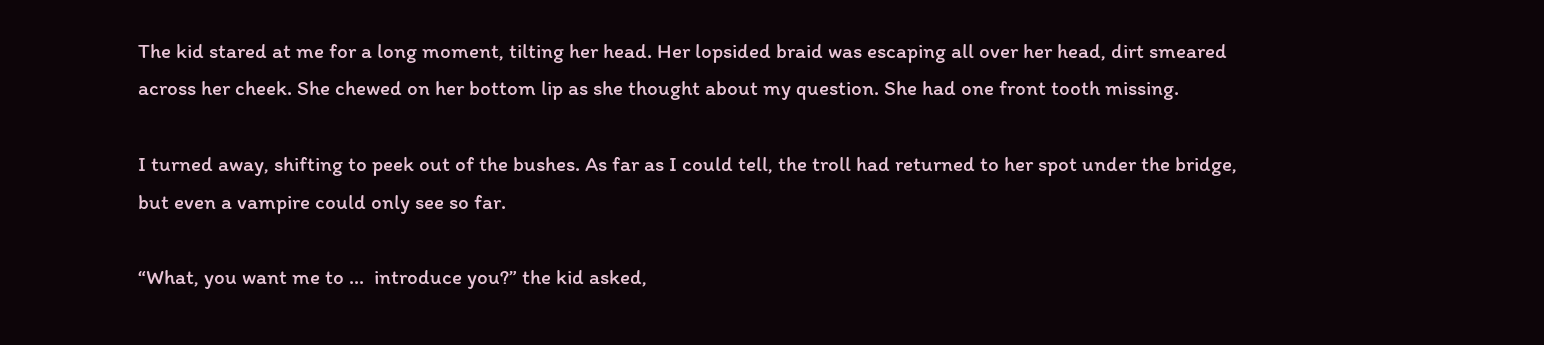The kid stared at me for a long moment, tilting her head. Her lopsided braid was escaping all over her head, dirt smeared across her cheek. She chewed on her bottom lip as she thought about my question. She had one front tooth missing.

I turned away, shifting to peek out of the bushes. As far as I could tell, the troll had returned to her spot under the bridge, but even a vampire could only see so far.

“What, you want me to ...  introduce you?” the kid asked,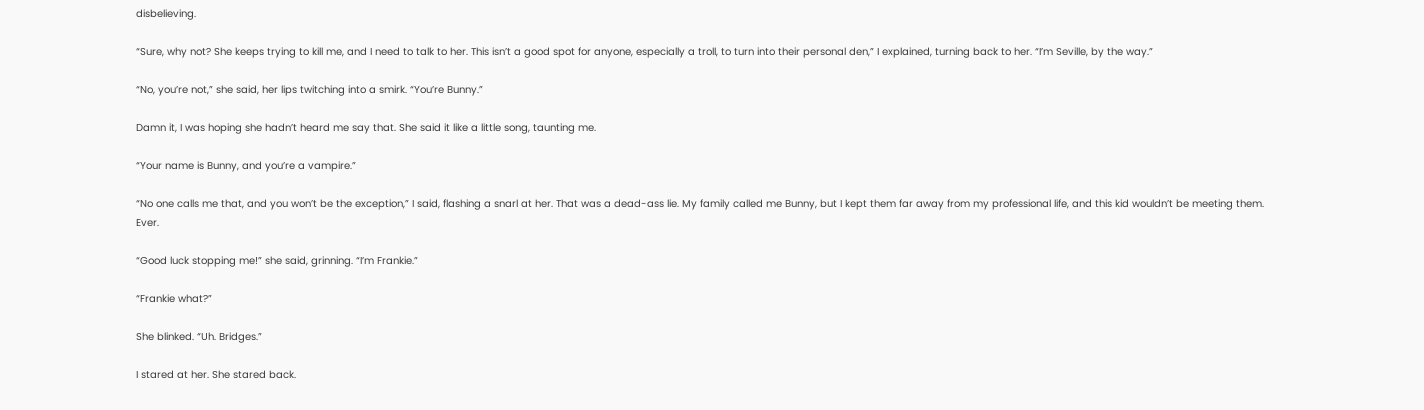disbelieving.

“Sure, why not? She keeps trying to kill me, and I need to talk to her. This isn’t a good spot for anyone, especially a troll, to turn into their personal den,” I explained, turning back to her. “I’m Seville, by the way.”

“No, you’re not,” she said, her lips twitching into a smirk. “You’re Bunny.”

Damn it, I was hoping she hadn’t heard me say that. She said it like a little song, taunting me.

“Your name is Bunny, and you’re a vampire.”

“No one calls me that, and you won’t be the exception,” I said, flashing a snarl at her. That was a dead-ass lie. My family called me Bunny, but I kept them far away from my professional life, and this kid wouldn’t be meeting them. Ever.

“Good luck stopping me!” she said, grinning. “I’m Frankie.”

“Frankie what?”

She blinked. “Uh. Bridges.”

I stared at her. She stared back.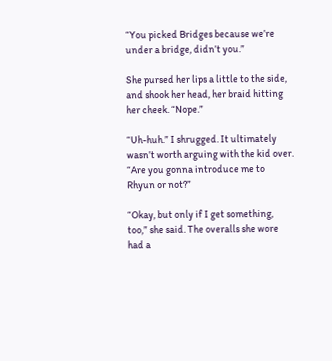“You picked Bridges because we’re under a bridge, didn’t you.”

She pursed her lips a little to the side, and shook her head, her braid hitting her cheek. “Nope.”

“Uh-huh.” I shrugged. It ultimately wasn’t worth arguing with the kid over. “Are you gonna introduce me to Rhyun or not?”

“Okay, but only if I get something, too,” she said. The overalls she wore had a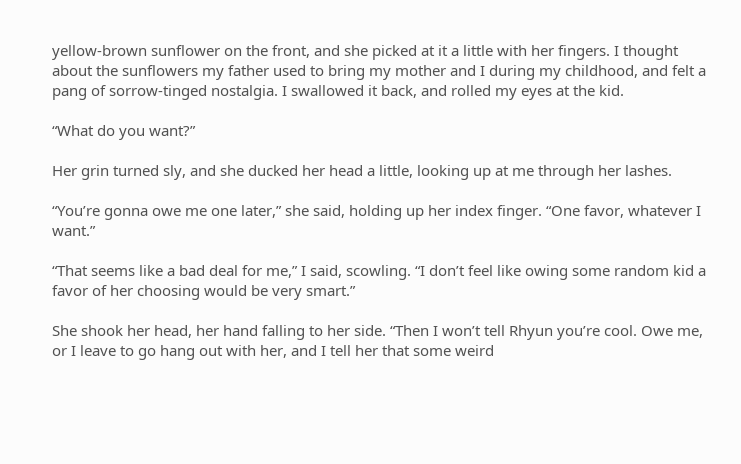yellow-brown sunflower on the front, and she picked at it a little with her fingers. I thought about the sunflowers my father used to bring my mother and I during my childhood, and felt a pang of sorrow-tinged nostalgia. I swallowed it back, and rolled my eyes at the kid.

“What do you want?”

Her grin turned sly, and she ducked her head a little, looking up at me through her lashes.

“You’re gonna owe me one later,” she said, holding up her index finger. “One favor, whatever I want.”

“That seems like a bad deal for me,” I said, scowling. “I don’t feel like owing some random kid a favor of her choosing would be very smart.”

She shook her head, her hand falling to her side. “Then I won’t tell Rhyun you’re cool. Owe me, or I leave to go hang out with her, and I tell her that some weird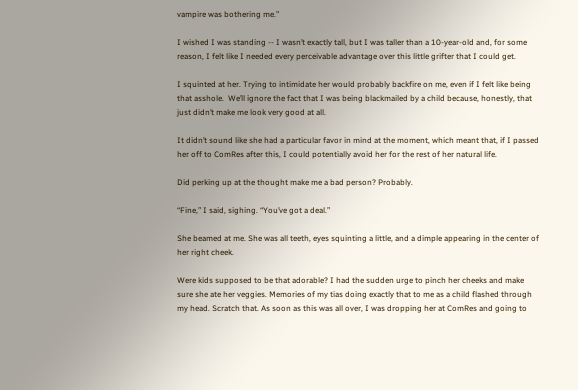vampire was bothering me.”

I wished I was standing -- I wasn’t exactly tall, but I was taller than a 10-year-old and, for some reason, I felt like I needed every perceivable advantage over this little grifter that I could get.

I squinted at her. Trying to intimidate her would probably backfire on me, even if I felt like being that asshole.  We’ll ignore the fact that I was being blackmailed by a child because, honestly, that just didn’t make me look very good at all.

It didn’t sound like she had a particular favor in mind at the moment, which meant that, if I passed her off to ComRes after this, I could potentially avoid her for the rest of her natural life.

Did perking up at the thought make me a bad person? Probably.

“Fine,” I said, sighing. “You’ve got a deal.”

She beamed at me. She was all teeth, eyes squinting a little, and a dimple appearing in the center of her right cheek.

Were kids supposed to be that adorable? I had the sudden urge to pinch her cheeks and make sure she ate her veggies. Memories of my tias doing exactly that to me as a child flashed through my head. Scratch that. As soon as this was all over, I was dropping her at ComRes and going to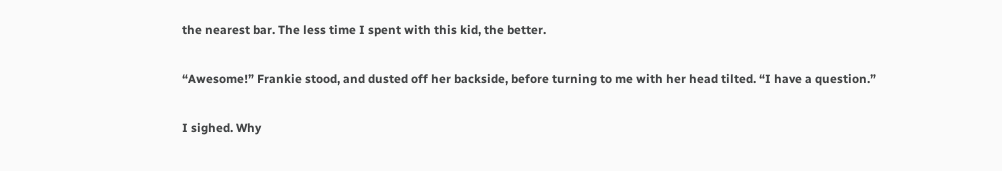the nearest bar. The less time I spent with this kid, the better.

“Awesome!” Frankie stood, and dusted off her backside, before turning to me with her head tilted. “I have a question.”

I sighed. Why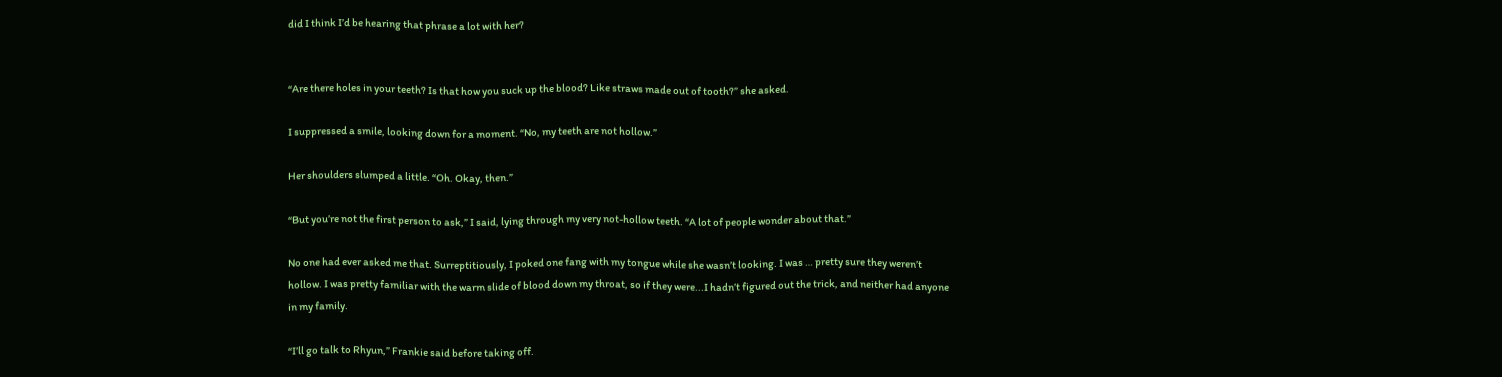did I think I’d be hearing that phrase a lot with her?


“Are there holes in your teeth? Is that how you suck up the blood? Like straws made out of tooth?” she asked.

I suppressed a smile, looking down for a moment. “No, my teeth are not hollow.”

Her shoulders slumped a little. “Oh. Okay, then.”

“But you’re not the first person to ask,” I said, lying through my very not-hollow teeth. “A lot of people wonder about that.”

No one had ever asked me that. Surreptitiously, I poked one fang with my tongue while she wasn’t looking. I was … pretty sure they weren’t hollow. I was pretty familiar with the warm slide of blood down my throat, so if they were...I hadn’t figured out the trick, and neither had anyone in my family.

“I’ll go talk to Rhyun,” Frankie said before taking off.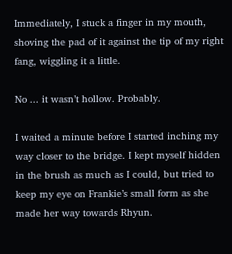Immediately, I stuck a finger in my mouth, shoving the pad of it against the tip of my right fang, wiggling it a little.

No ... it wasn’t hollow. Probably.

I waited a minute before I started inching my way closer to the bridge. I kept myself hidden in the brush as much as I could, but tried to keep my eye on Frankie’s small form as she made her way towards Rhyun.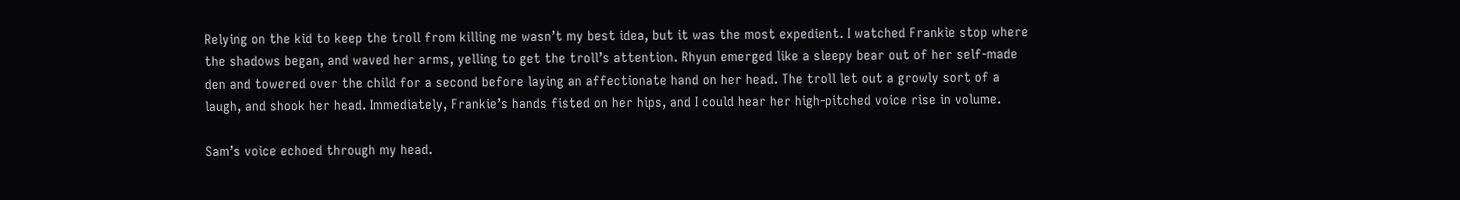Relying on the kid to keep the troll from killing me wasn’t my best idea, but it was the most expedient. I watched Frankie stop where the shadows began, and waved her arms, yelling to get the troll’s attention. Rhyun emerged like a sleepy bear out of her self-made den and towered over the child for a second before laying an affectionate hand on her head. The troll let out a growly sort of a laugh, and shook her head. Immediately, Frankie’s hands fisted on her hips, and I could hear her high-pitched voice rise in volume.

Sam’s voice echoed through my head.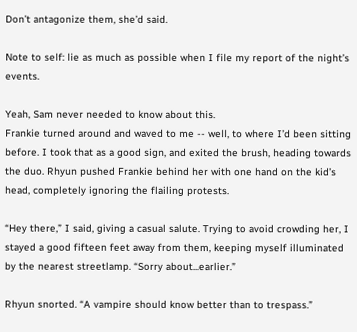Don’t antagonize them, she’d said.

Note to self: lie as much as possible when I file my report of the night’s events.

Yeah, Sam never needed to know about this.
Frankie turned around and waved to me -- well, to where I’d been sitting before. I took that as a good sign, and exited the brush, heading towards the duo. Rhyun pushed Frankie behind her with one hand on the kid’s head, completely ignoring the flailing protests.

“Hey there,” I said, giving a casual salute. Trying to avoid crowding her, I stayed a good fifteen feet away from them, keeping myself illuminated by the nearest streetlamp. “Sorry about...earlier.”

Rhyun snorted. “A vampire should know better than to trespass.”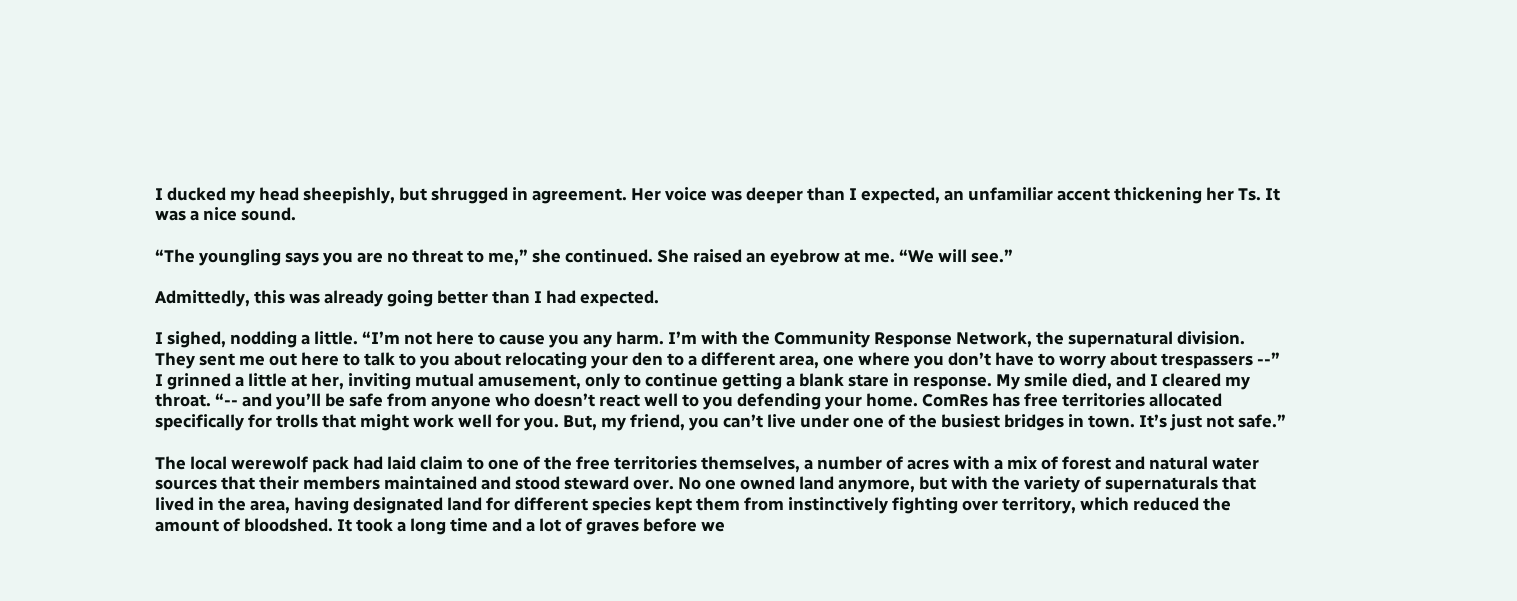I ducked my head sheepishly, but shrugged in agreement. Her voice was deeper than I expected, an unfamiliar accent thickening her Ts. It was a nice sound.

“The youngling says you are no threat to me,” she continued. She raised an eyebrow at me. “We will see.”

Admittedly, this was already going better than I had expected.

I sighed, nodding a little. “I’m not here to cause you any harm. I’m with the Community Response Network, the supernatural division. They sent me out here to talk to you about relocating your den to a different area, one where you don’t have to worry about trespassers --” I grinned a little at her, inviting mutual amusement, only to continue getting a blank stare in response. My smile died, and I cleared my throat. “-- and you’ll be safe from anyone who doesn’t react well to you defending your home. ComRes has free territories allocated specifically for trolls that might work well for you. But, my friend, you can’t live under one of the busiest bridges in town. It’s just not safe.”

The local werewolf pack had laid claim to one of the free territories themselves, a number of acres with a mix of forest and natural water sources that their members maintained and stood steward over. No one owned land anymore, but with the variety of supernaturals that lived in the area, having designated land for different species kept them from instinctively fighting over territory, which reduced the amount of bloodshed. It took a long time and a lot of graves before we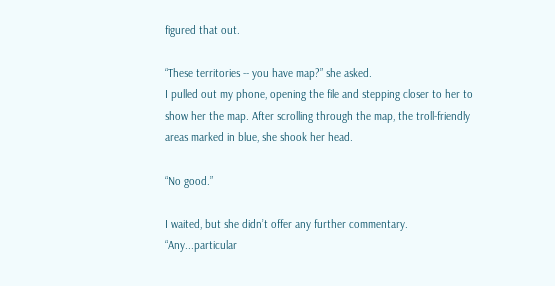figured that out.

“These territories -- you have map?” she asked.
I pulled out my phone, opening the file and stepping closer to her to show her the map. After scrolling through the map, the troll-friendly areas marked in blue, she shook her head.

“No good.”

I waited, but she didn’t offer any further commentary. “Any...particular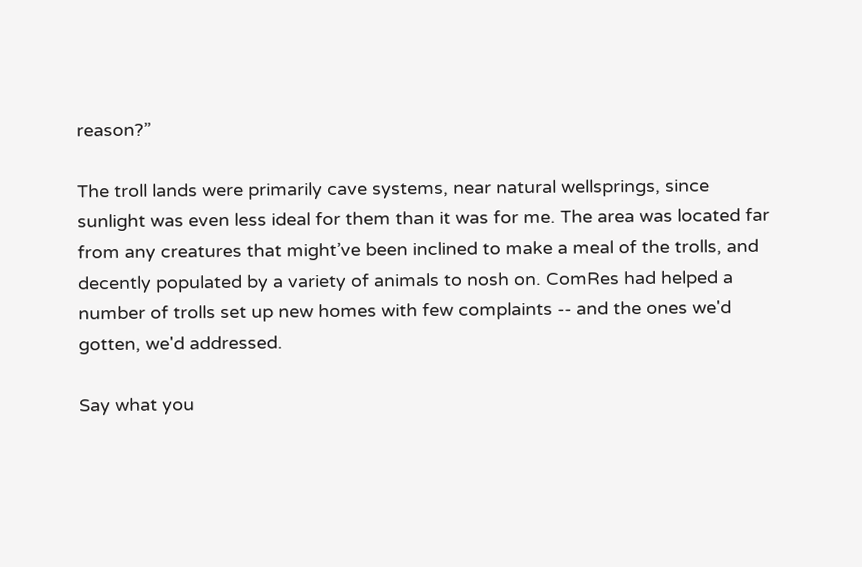reason?”

The troll lands were primarily cave systems, near natural wellsprings, since sunlight was even less ideal for them than it was for me. The area was located far from any creatures that might’ve been inclined to make a meal of the trolls, and decently populated by a variety of animals to nosh on. ComRes had helped a number of trolls set up new homes with few complaints -- and the ones we'd gotten, we'd addressed.

Say what you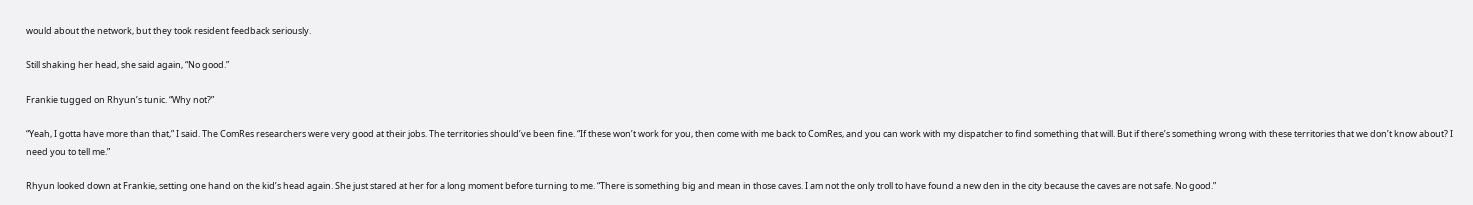would about the network, but they took resident feedback seriously.

Still shaking her head, she said again, “No good.”

Frankie tugged on Rhyun’s tunic. “Why not?”

“Yeah, I gotta have more than that,” I said. The ComRes researchers were very good at their jobs. The territories should’ve been fine. “If these won’t work for you, then come with me back to ComRes, and you can work with my dispatcher to find something that will. But if there’s something wrong with these territories that we don’t know about? I need you to tell me.”

Rhyun looked down at Frankie, setting one hand on the kid’s head again. She just stared at her for a long moment before turning to me. “There is something big and mean in those caves. I am not the only troll to have found a new den in the city because the caves are not safe. No good.”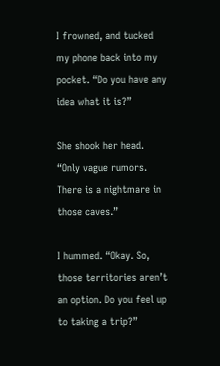I frowned, and tucked my phone back into my pocket. “Do you have any idea what it is?”

She shook her head. “Only vague rumors. There is a nightmare in those caves.”

I hummed. “Okay. So, those territories aren’t an option. Do you feel up to taking a trip?”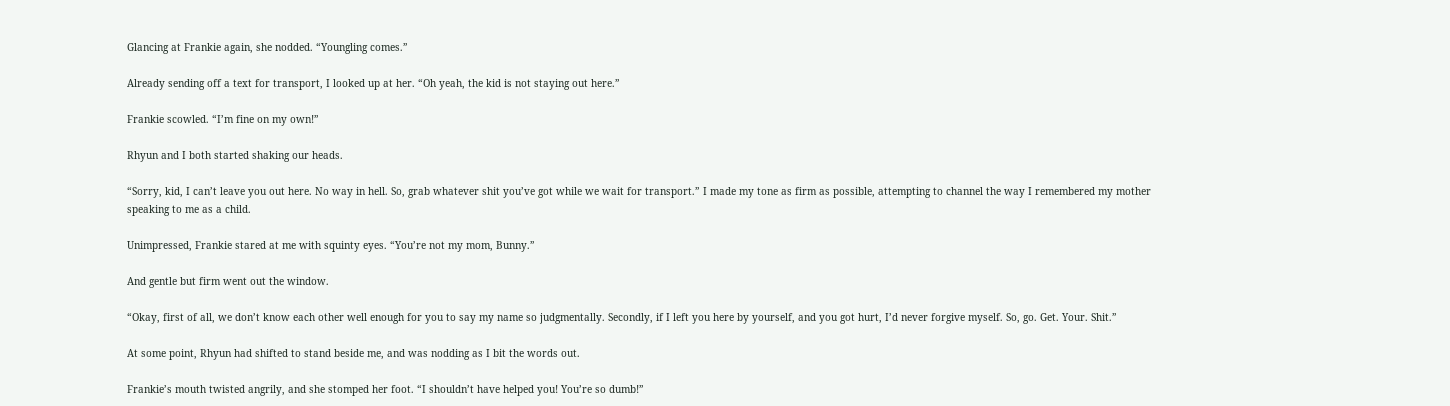Glancing at Frankie again, she nodded. “Youngling comes.”

Already sending off a text for transport, I looked up at her. “Oh yeah, the kid is not staying out here.”

Frankie scowled. “I’m fine on my own!”

Rhyun and I both started shaking our heads.

“Sorry, kid, I can’t leave you out here. No way in hell. So, grab whatever shit you’ve got while we wait for transport.” I made my tone as firm as possible, attempting to channel the way I remembered my mother speaking to me as a child.

Unimpressed, Frankie stared at me with squinty eyes. “You’re not my mom, Bunny.”

And gentle but firm went out the window.

“Okay, first of all, we don’t know each other well enough for you to say my name so judgmentally. Secondly, if I left you here by yourself, and you got hurt, I’d never forgive myself. So, go. Get. Your. Shit.”

At some point, Rhyun had shifted to stand beside me, and was nodding as I bit the words out.

Frankie’s mouth twisted angrily, and she stomped her foot. “I shouldn’t have helped you! You’re so dumb!”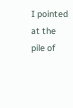I pointed at the pile of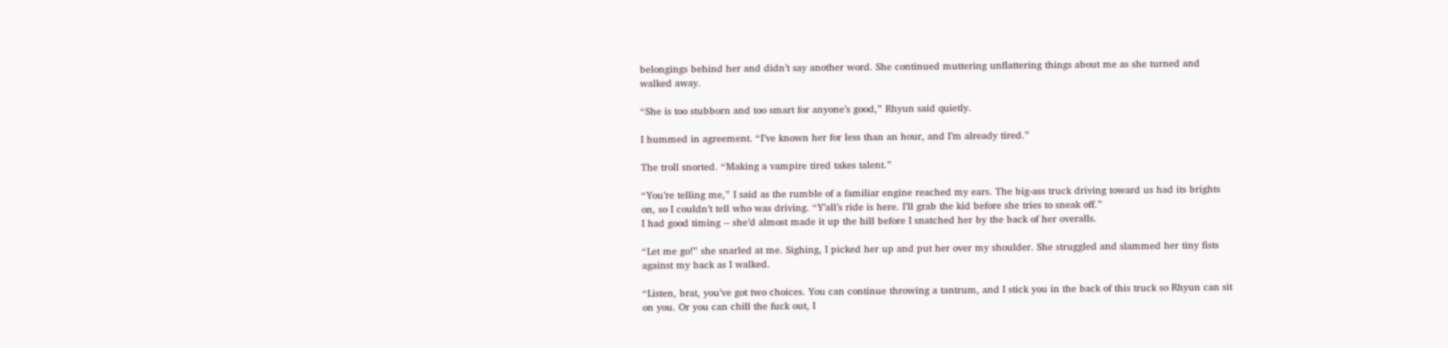belongings behind her and didn’t say another word. She continued muttering unflattering things about me as she turned and walked away.

“She is too stubborn and too smart for anyone’s good,” Rhyun said quietly.

I hummed in agreement. “I’ve known her for less than an hour, and I’m already tired.”

The troll snorted. “Making a vampire tired takes talent.”

“You’re telling me,” I said as the rumble of a familiar engine reached my ears. The big-ass truck driving toward us had its brights on, so I couldn’t tell who was driving. “Y’all’s ride is here. I’ll grab the kid before she tries to sneak off.”
I had good timing -- she’d almost made it up the hill before I snatched her by the back of her overalls.

“Let me go!” she snarled at me. Sighing, I picked her up and put her over my shoulder. She struggled and slammed her tiny fists against my back as I walked.

“Listen, brat, you’ve got two choices. You can continue throwing a tantrum, and I stick you in the back of this truck so Rhyun can sit on you. Or you can chill the fuck out, I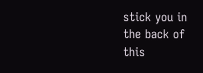stick you in the back of this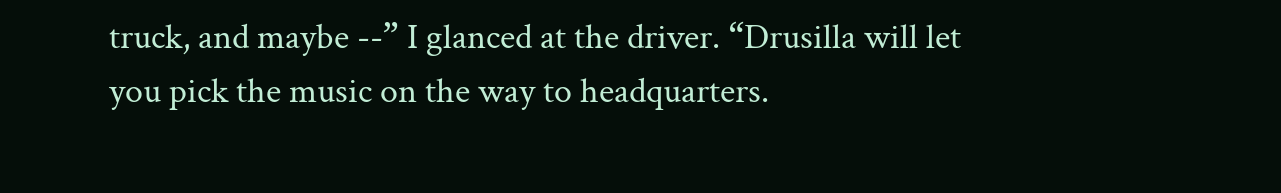truck, and maybe --” I glanced at the driver. “Drusilla will let you pick the music on the way to headquarters.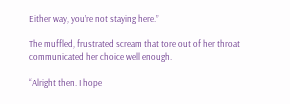Either way, you’re not staying here.”

The muffled, frustrated scream that tore out of her throat communicated her choice well enough.

“Alright then. I hope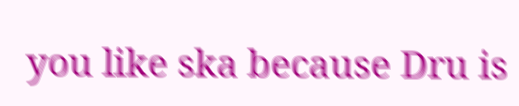you like ska because Dru is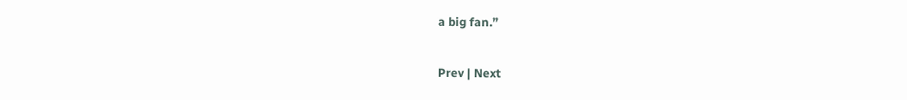a big fan.”

Prev | Next